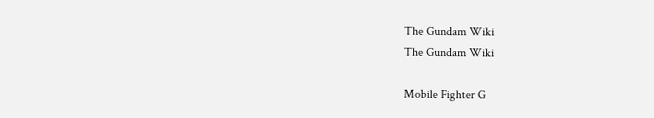The Gundam Wiki
The Gundam Wiki

Mobile Fighter G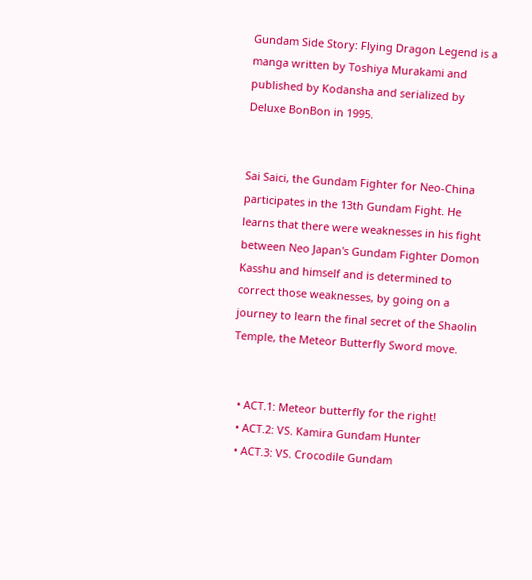Gundam Side Story: Flying Dragon Legend is a manga written by Toshiya Murakami and published by Kodansha and serialized by Deluxe BonBon in 1995.


Sai Saici, the Gundam Fighter for Neo-China participates in the 13th Gundam Fight. He learns that there were weaknesses in his fight between Neo Japan's Gundam Fighter Domon Kasshu and himself and is determined to correct those weaknesses, by going on a journey to learn the final secret of the Shaolin Temple, the Meteor Butterfly Sword move.


  • ACT.1: Meteor butterfly for the right!
  • ACT.2: VS. Kamira Gundam Hunter
  • ACT.3: VS. Crocodile Gundam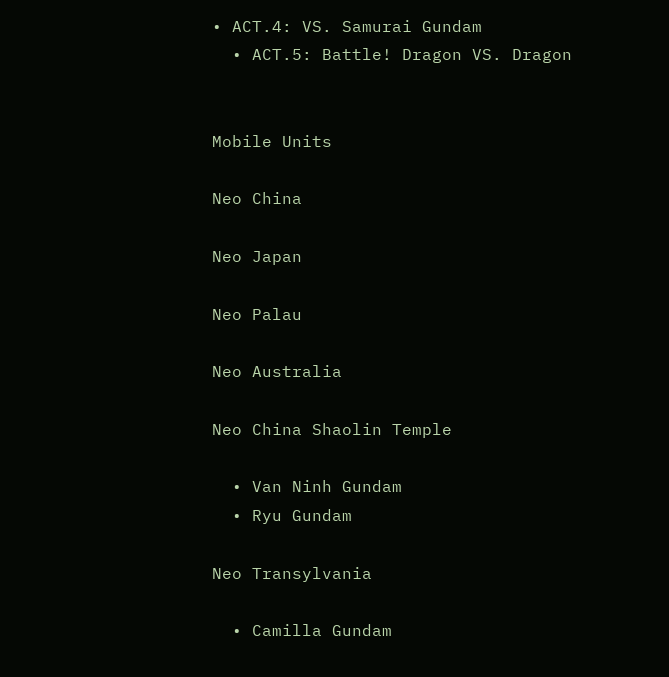• ACT.4: VS. Samurai Gundam
  • ACT.5: Battle! Dragon VS. Dragon


Mobile Units

Neo China

Neo Japan

Neo Palau

Neo Australia

Neo China Shaolin Temple

  • Van Ninh Gundam
  • Ryu Gundam

Neo Transylvania

  • Camilla Gundam